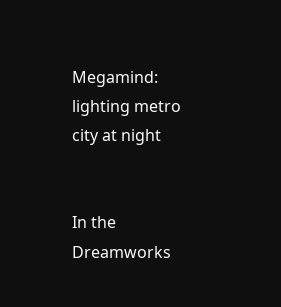Megamind: lighting metro city at night


In the Dreamworks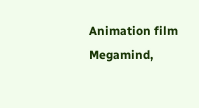Animation film Megamind,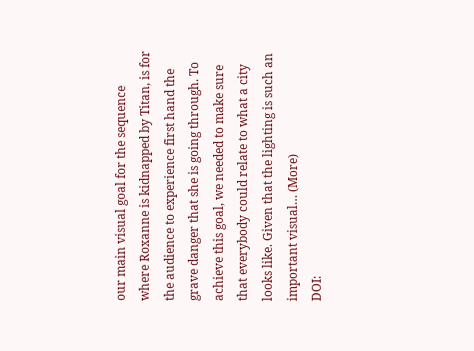our main visual goal for the sequence where Roxanne is kidnapped by Titan, is for the audience to experience first hand the grave danger that she is going through. To achieve this goal, we needed to make sure that everybody could relate to what a city looks like. Given that the lighting is such an important visual… (More)
DOI: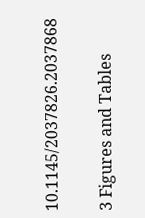10.1145/2037826.2037868

3 Figures and Tables